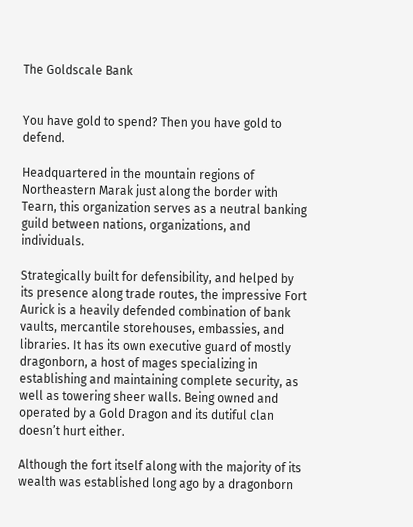The Goldscale Bank


You have gold to spend? Then you have gold to defend.

Headquartered in the mountain regions of Northeastern Marak just along the border with Tearn, this organization serves as a neutral banking guild between nations, organizations, and individuals.

Strategically built for defensibility, and helped by its presence along trade routes, the impressive Fort Aurick is a heavily defended combination of bank vaults, mercantile storehouses, embassies, and libraries. It has its own executive guard of mostly dragonborn, a host of mages specializing in establishing and maintaining complete security, as well as towering sheer walls. Being owned and operated by a Gold Dragon and its dutiful clan doesn’t hurt either.

Although the fort itself along with the majority of its wealth was established long ago by a dragonborn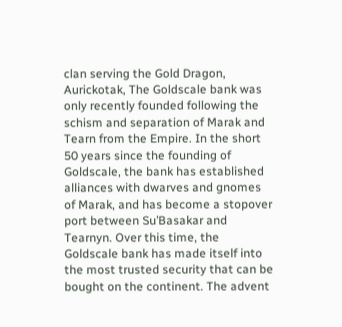clan serving the Gold Dragon, Aurickotak, The Goldscale bank was only recently founded following the schism and separation of Marak and Tearn from the Empire. In the short 50 years since the founding of Goldscale, the bank has established alliances with dwarves and gnomes of Marak, and has become a stopover port between Su’Basakar and Tearnyn. Over this time, the Goldscale bank has made itself into the most trusted security that can be bought on the continent. The advent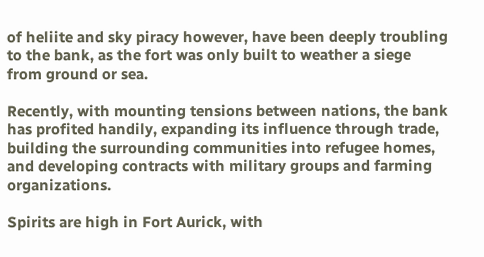of heliite and sky piracy however, have been deeply troubling to the bank, as the fort was only built to weather a siege from ground or sea.

Recently, with mounting tensions between nations, the bank has profited handily, expanding its influence through trade, building the surrounding communities into refugee homes, and developing contracts with military groups and farming organizations.

Spirits are high in Fort Aurick, with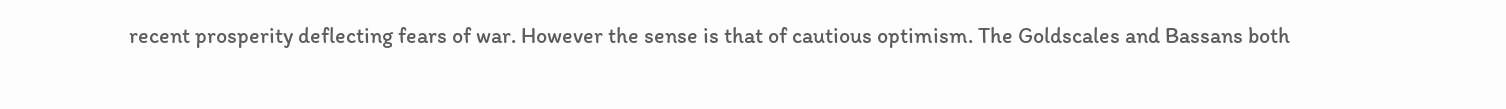recent prosperity deflecting fears of war. However the sense is that of cautious optimism. The Goldscales and Bassans both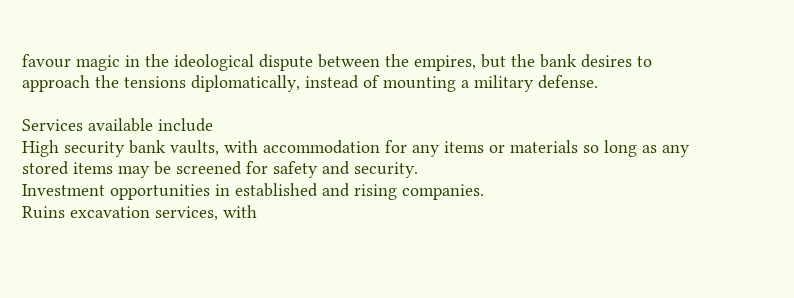favour magic in the ideological dispute between the empires, but the bank desires to approach the tensions diplomatically, instead of mounting a military defense.

Services available include
High security bank vaults, with accommodation for any items or materials so long as any stored items may be screened for safety and security.
Investment opportunities in established and rising companies.
Ruins excavation services, with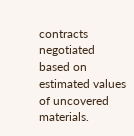contracts negotiated based on estimated values of uncovered materials.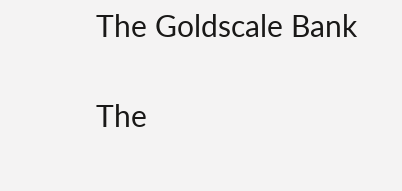The Goldscale Bank

The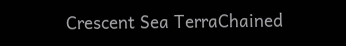Crescent Sea TerraChained